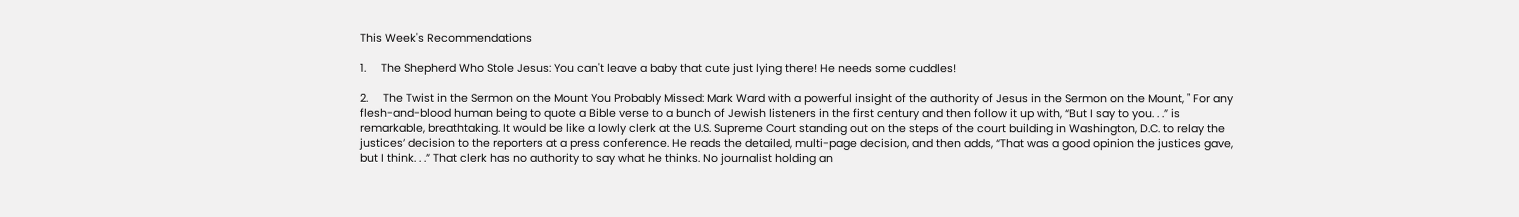This Week's Recommendations

1.     The Shepherd Who Stole Jesus: You can't leave a baby that cute just lying there! He needs some cuddles!

2.     The Twist in the Sermon on the Mount You Probably Missed: Mark Ward with a powerful insight of the authority of Jesus in the Sermon on the Mount, " For any flesh-and-blood human being to quote a Bible verse to a bunch of Jewish listeners in the first century and then follow it up with, “But I say to you. . .” is remarkable, breathtaking. It would be like a lowly clerk at the U.S. Supreme Court standing out on the steps of the court building in Washington, D.C. to relay the justices’ decision to the reporters at a press conference. He reads the detailed, multi-page decision, and then adds, “That was a good opinion the justices gave, but I think. . .” That clerk has no authority to say what he thinks. No journalist holding an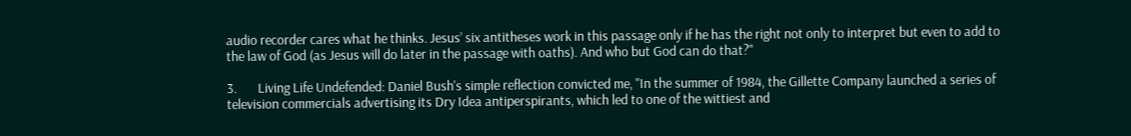audio recorder cares what he thinks. Jesus’ six antitheses work in this passage only if he has the right not only to interpret but even to add to the law of God (as Jesus will do later in the passage with oaths). And who but God can do that?"

3.       Living Life Undefended: Daniel Bush's simple reflection convicted me, "In the summer of 1984, the Gillette Company launched a series of television commercials advertising its Dry Idea antiperspirants, which led to one of the wittiest and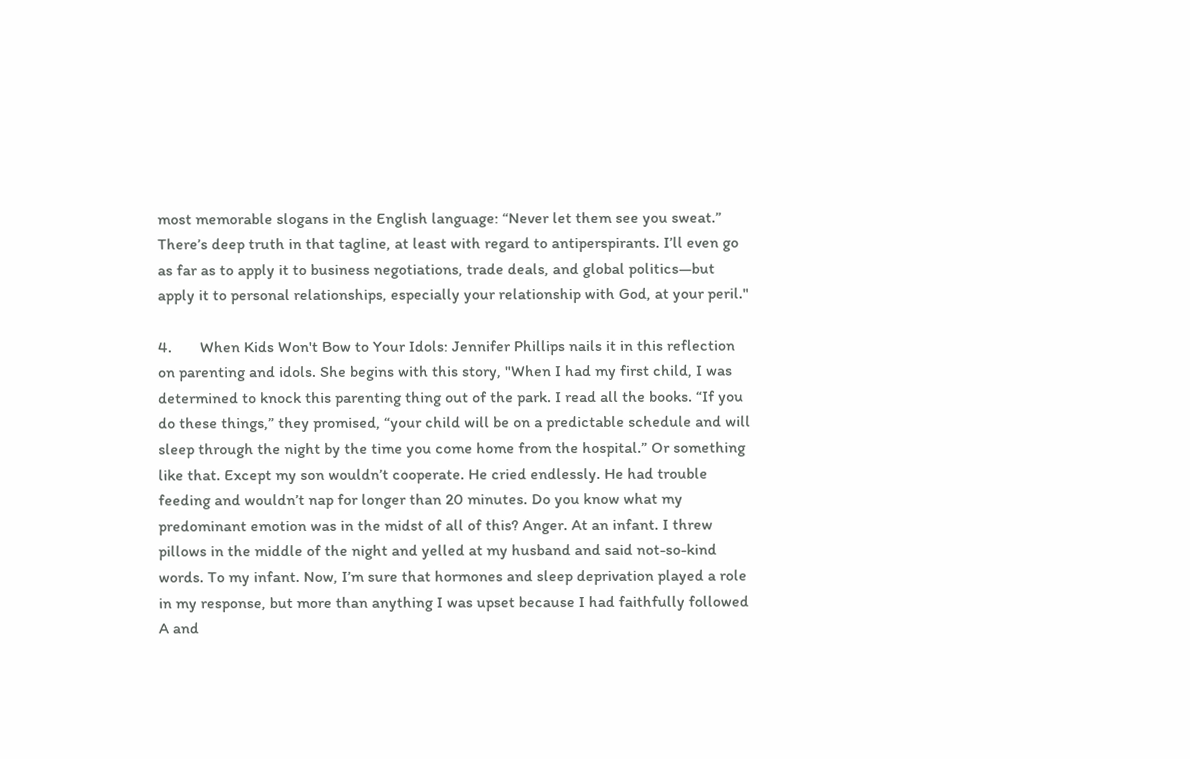most memorable slogans in the English language: “Never let them see you sweat.” There’s deep truth in that tagline, at least with regard to antiperspirants. I’ll even go as far as to apply it to business negotiations, trade deals, and global politics—but apply it to personal relationships, especially your relationship with God, at your peril."

4.       When Kids Won't Bow to Your Idols: Jennifer Phillips nails it in this reflection on parenting and idols. She begins with this story, "When I had my first child, I was determined to knock this parenting thing out of the park. I read all the books. “If you do these things,” they promised, “your child will be on a predictable schedule and will sleep through the night by the time you come home from the hospital.” Or something like that. Except my son wouldn’t cooperate. He cried endlessly. He had trouble feeding and wouldn’t nap for longer than 20 minutes. Do you know what my predominant emotion was in the midst of all of this? Anger. At an infant. I threw pillows in the middle of the night and yelled at my husband and said not-so-kind words. To my infant. Now, I’m sure that hormones and sleep deprivation played a role in my response, but more than anything I was upset because I had faithfully followed A and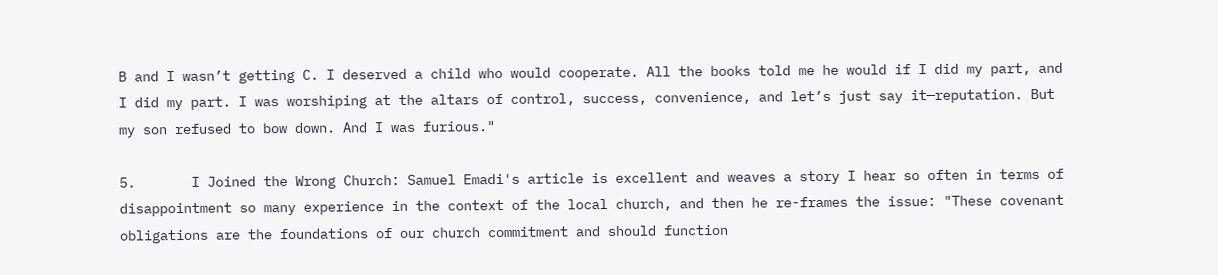B and I wasn’t getting C. I deserved a child who would cooperate. All the books told me he would if I did my part, and I did my part. I was worshiping at the altars of control, success, convenience, and let’s just say it—reputation. But my son refused to bow down. And I was furious."

5.       I Joined the Wrong Church: Samuel Emadi's article is excellent and weaves a story I hear so often in terms of disappointment so many experience in the context of the local church, and then he re-frames the issue: "These covenant obligations are the foundations of our church commitment and should function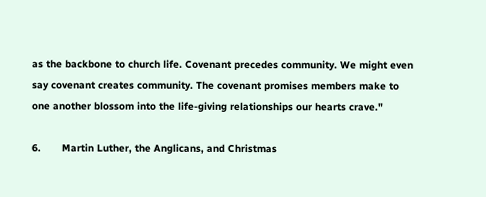as the backbone to church life. Covenant precedes community. We might even say covenant creates community. The covenant promises members make to one another blossom into the life-giving relationships our hearts crave."

6.       Martin Luther, the Anglicans, and Christmas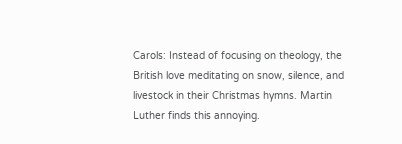Carols: Instead of focusing on theology, the British love meditating on snow, silence, and livestock in their Christmas hymns. Martin Luther finds this annoying.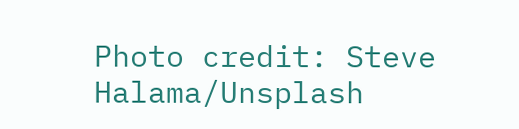Photo credit: Steve Halama/Unsplash